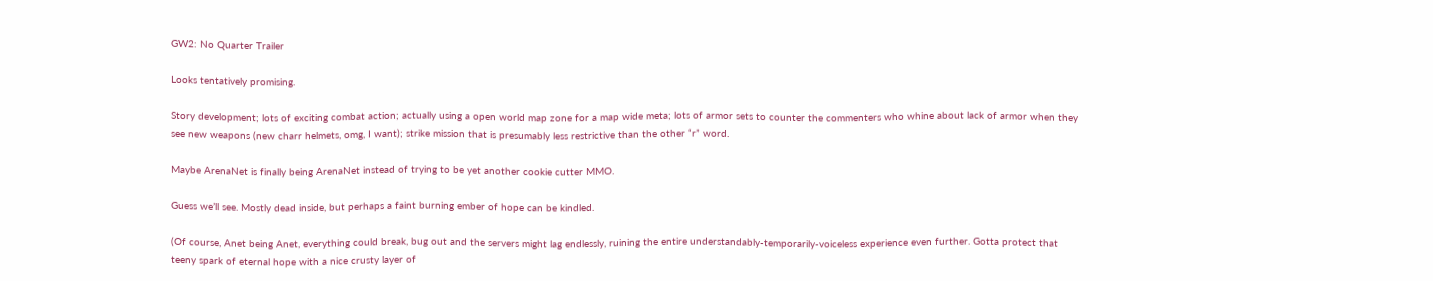GW2: No Quarter Trailer

Looks tentatively promising.

Story development; lots of exciting combat action; actually using a open world map zone for a map wide meta; lots of armor sets to counter the commenters who whine about lack of armor when they see new weapons (new charr helmets, omg, I want); strike mission that is presumably less restrictive than the other “r” word.

Maybe ArenaNet is finally being ArenaNet instead of trying to be yet another cookie cutter MMO.

Guess we’ll see. Mostly dead inside, but perhaps a faint burning ember of hope can be kindled.

(Of course, Anet being Anet, everything could break, bug out and the servers might lag endlessly, ruining the entire understandably-temporarily-voiceless experience even further. Gotta protect that teeny spark of eternal hope with a nice crusty layer of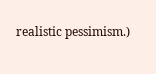realistic pessimism.)